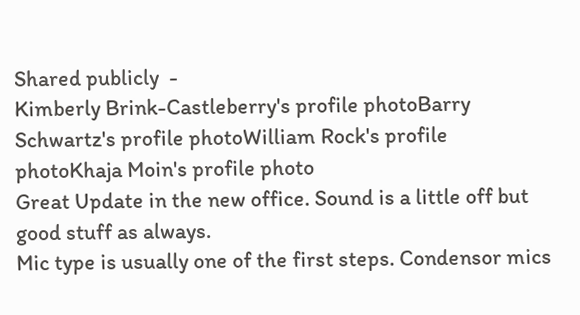Shared publicly  -
Kimberly Brink-Castleberry's profile photoBarry Schwartz's profile photoWilliam Rock's profile photoKhaja Moin's profile photo
Great Update in the new office. Sound is a little off but good stuff as always.
Mic type is usually one of the first steps. Condensor mics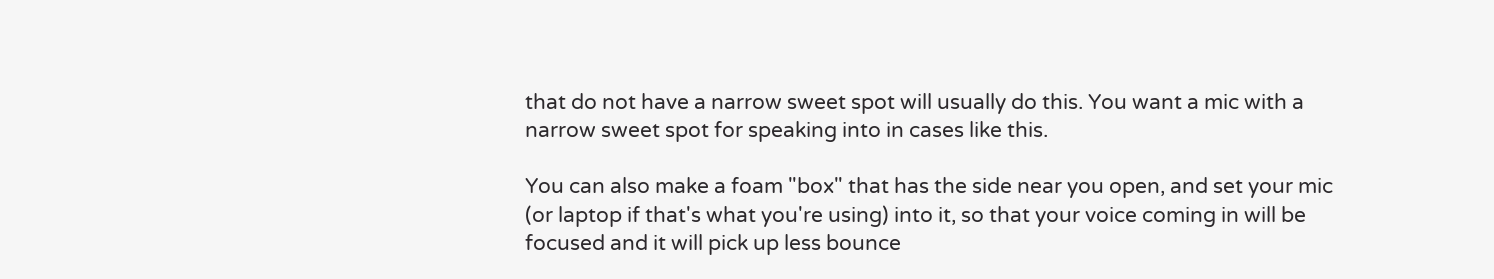that do not have a narrow sweet spot will usually do this. You want a mic with a narrow sweet spot for speaking into in cases like this.

You can also make a foam "box" that has the side near you open, and set your mic (or laptop if that's what you're using) into it, so that your voice coming in will be focused and it will pick up less bounce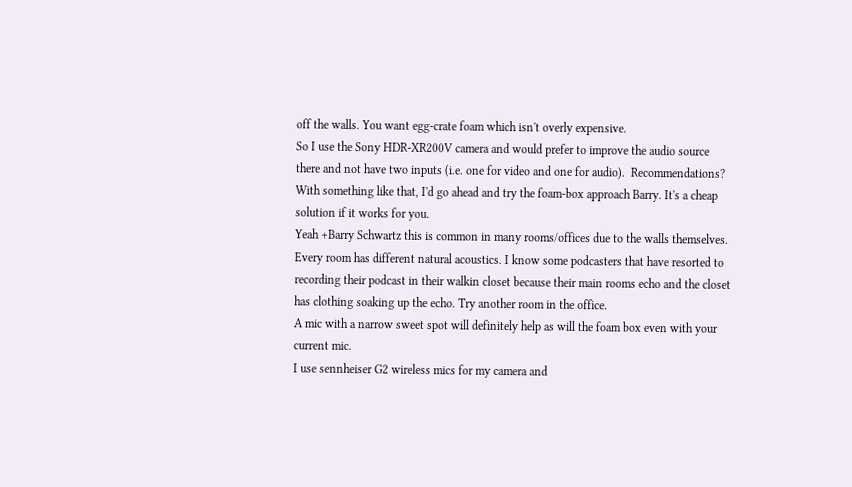off the walls. You want egg-crate foam which isn't overly expensive.
So I use the Sony HDR-XR200V camera and would prefer to improve the audio source there and not have two inputs (i.e. one for video and one for audio).  Recommendations?
With something like that, I'd go ahead and try the foam-box approach Barry. It's a cheap solution if it works for you.
Yeah +Barry Schwartz this is common in many rooms/offices due to the walls themselves. Every room has different natural acoustics. I know some podcasters that have resorted to recording their podcast in their walkin closet because their main rooms echo and the closet has clothing soaking up the echo. Try another room in the office.
A mic with a narrow sweet spot will definitely help as will the foam box even with your current mic.
I use sennheiser G2 wireless mics for my camera and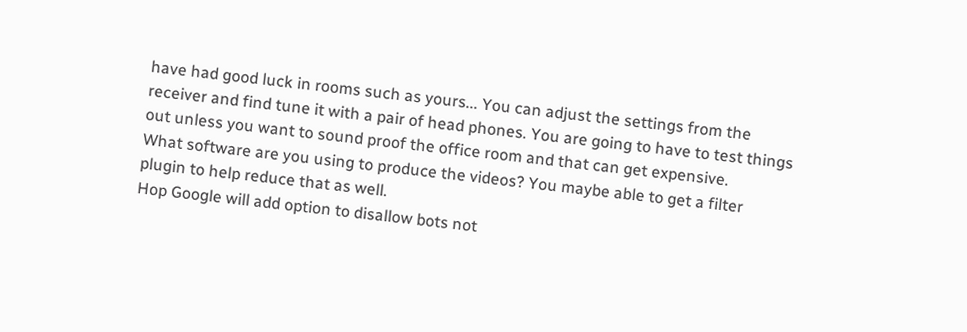have had good luck in rooms such as yours... You can adjust the settings from the receiver and find tune it with a pair of head phones. You are going to have to test things out unless you want to sound proof the office room and that can get expensive.
What software are you using to produce the videos? You maybe able to get a filter plugin to help reduce that as well.
Hop Google will add option to disallow bots not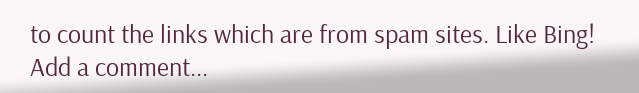to count the links which are from spam sites. Like Bing!
Add a comment...